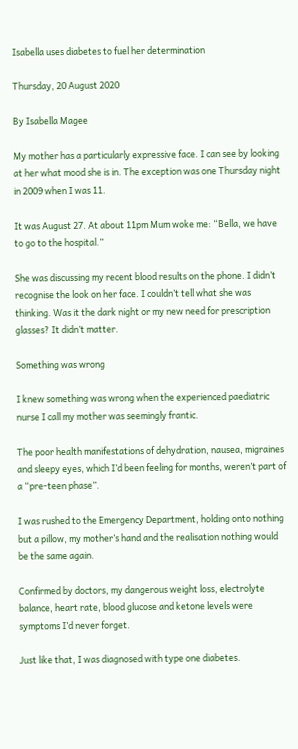Isabella uses diabetes to fuel her determination

Thursday, 20 August 2020

By Isabella Magee

My mother has a particularly expressive face. I can see by looking at her what mood she is in. The exception was one Thursday night in 2009 when I was 11.

It was August 27. At about 11pm Mum woke me: “Bella, we have to go to the hospital.”

She was discussing my recent blood results on the phone. I didn’t recognise the look on her face. I couldn’t tell what she was thinking. Was it the dark night or my new need for prescription glasses? It didn’t matter.

Something was wrong

I knew something was wrong when the experienced paediatric nurse I call my mother was seemingly frantic.

The poor health manifestations of dehydration, nausea, migraines and sleepy eyes, which I’d been feeling for months, weren’t part of a “pre-teen phase”.

I was rushed to the Emergency Department, holding onto nothing but a pillow, my mother’s hand and the realisation nothing would be the same again.

Confirmed by doctors, my dangerous weight loss, electrolyte balance, heart rate, blood glucose and ketone levels were symptoms I’d never forget.

Just like that, I was diagnosed with type one diabetes.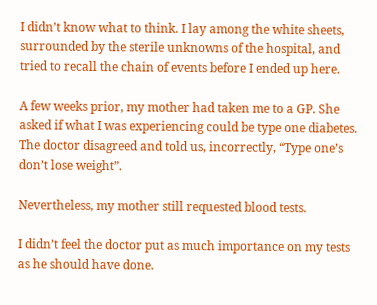I didn’t know what to think. I lay among the white sheets, surrounded by the sterile unknowns of the hospital, and tried to recall the chain of events before I ended up here.

A few weeks prior, my mother had taken me to a GP. She asked if what I was experiencing could be type one diabetes. The doctor disagreed and told us, incorrectly, “Type one’s don’t lose weight”.

Nevertheless, my mother still requested blood tests.

I didn’t feel the doctor put as much importance on my tests as he should have done.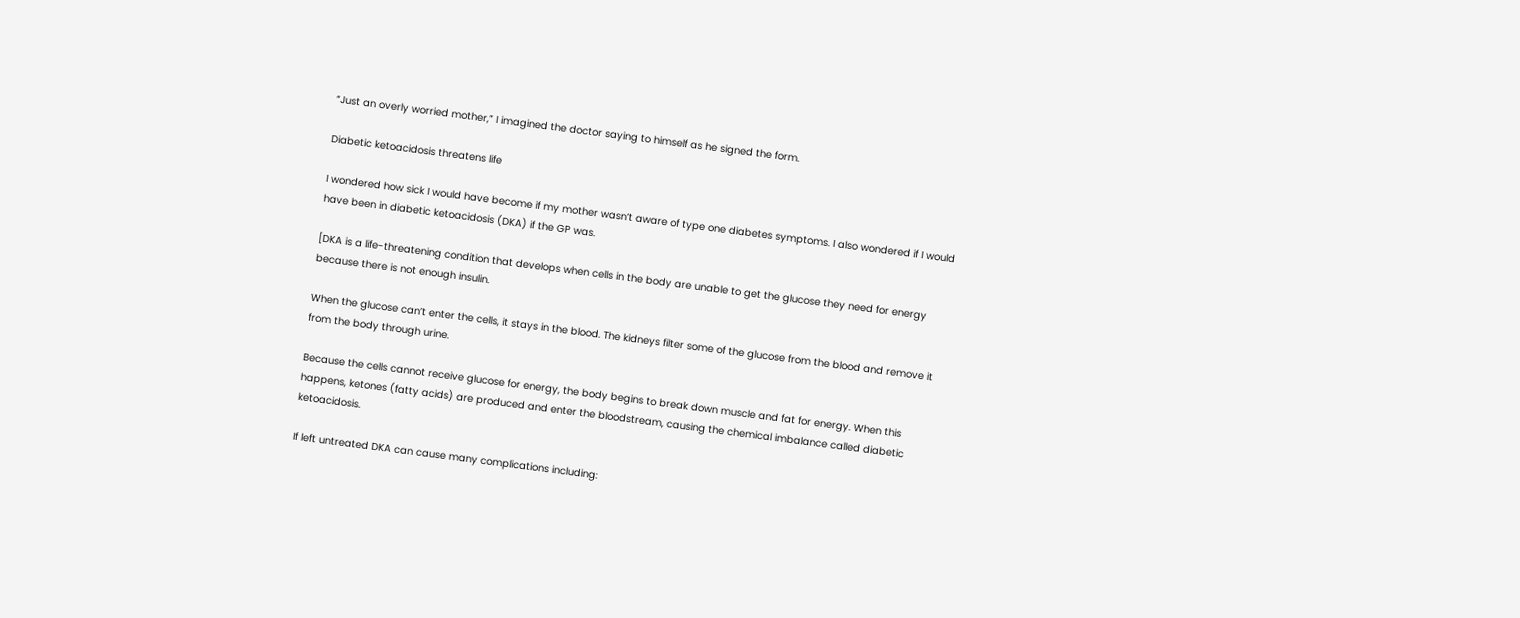“Just an overly worried mother,” I imagined the doctor saying to himself as he signed the form.

Diabetic ketoacidosis threatens life

I wondered how sick I would have become if my mother wasn’t aware of type one diabetes symptoms. I also wondered if I would have been in diabetic ketoacidosis (DKA) if the GP was.

[DKA is a life-threatening condition that develops when cells in the body are unable to get the glucose they need for energy because there is not enough insulin.

When the glucose can’t enter the cells, it stays in the blood. The kidneys filter some of the glucose from the blood and remove it from the body through urine.

Because the cells cannot receive glucose for energy, the body begins to break down muscle and fat for energy. When this happens, ketones (fatty acids) are produced and enter the bloodstream, causing the chemical imbalance called diabetic ketoacidosis.

If left untreated DKA can cause many complications including: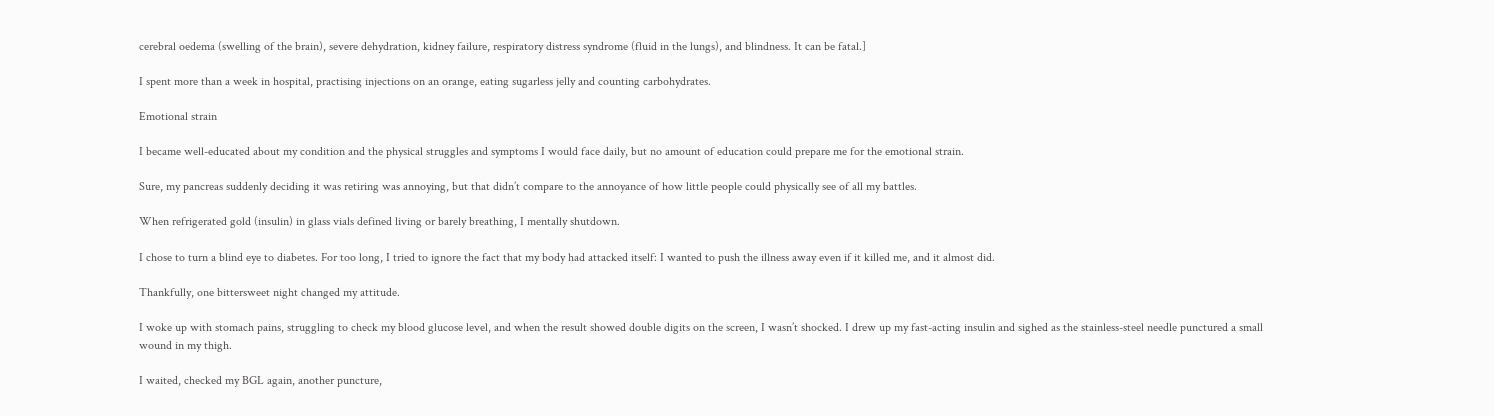cerebral oedema (swelling of the brain), severe dehydration, kidney failure, respiratory distress syndrome (fluid in the lungs), and blindness. It can be fatal.]

I spent more than a week in hospital, practising injections on an orange, eating sugarless jelly and counting carbohydrates.

Emotional strain

I became well-educated about my condition and the physical struggles and symptoms I would face daily, but no amount of education could prepare me for the emotional strain.

Sure, my pancreas suddenly deciding it was retiring was annoying, but that didn’t compare to the annoyance of how little people could physically see of all my battles.

When refrigerated gold (insulin) in glass vials defined living or barely breathing, I mentally shutdown.

I chose to turn a blind eye to diabetes. For too long, I tried to ignore the fact that my body had attacked itself: I wanted to push the illness away even if it killed me, and it almost did.

Thankfully, one bittersweet night changed my attitude.

I woke up with stomach pains, struggling to check my blood glucose level, and when the result showed double digits on the screen, I wasn’t shocked. I drew up my fast-acting insulin and sighed as the stainless-steel needle punctured a small wound in my thigh.

I waited, checked my BGL again, another puncture,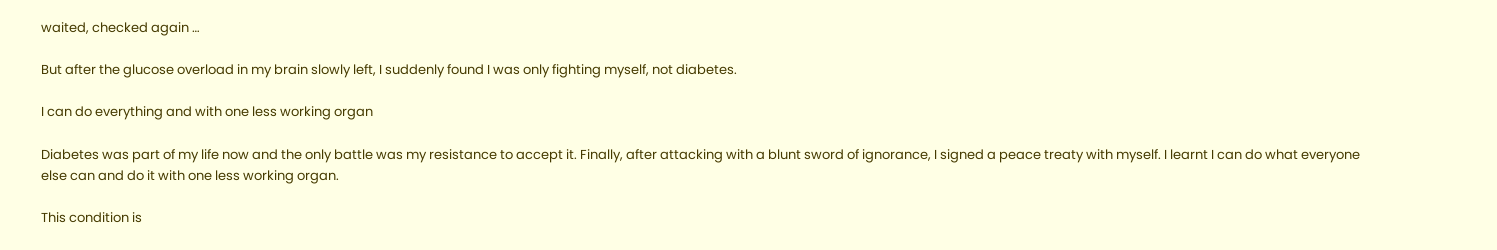waited, checked again …

But after the glucose overload in my brain slowly left, I suddenly found I was only fighting myself, not diabetes.

I can do everything and with one less working organ

Diabetes was part of my life now and the only battle was my resistance to accept it. Finally, after attacking with a blunt sword of ignorance, I signed a peace treaty with myself. I learnt I can do what everyone else can and do it with one less working organ.

This condition is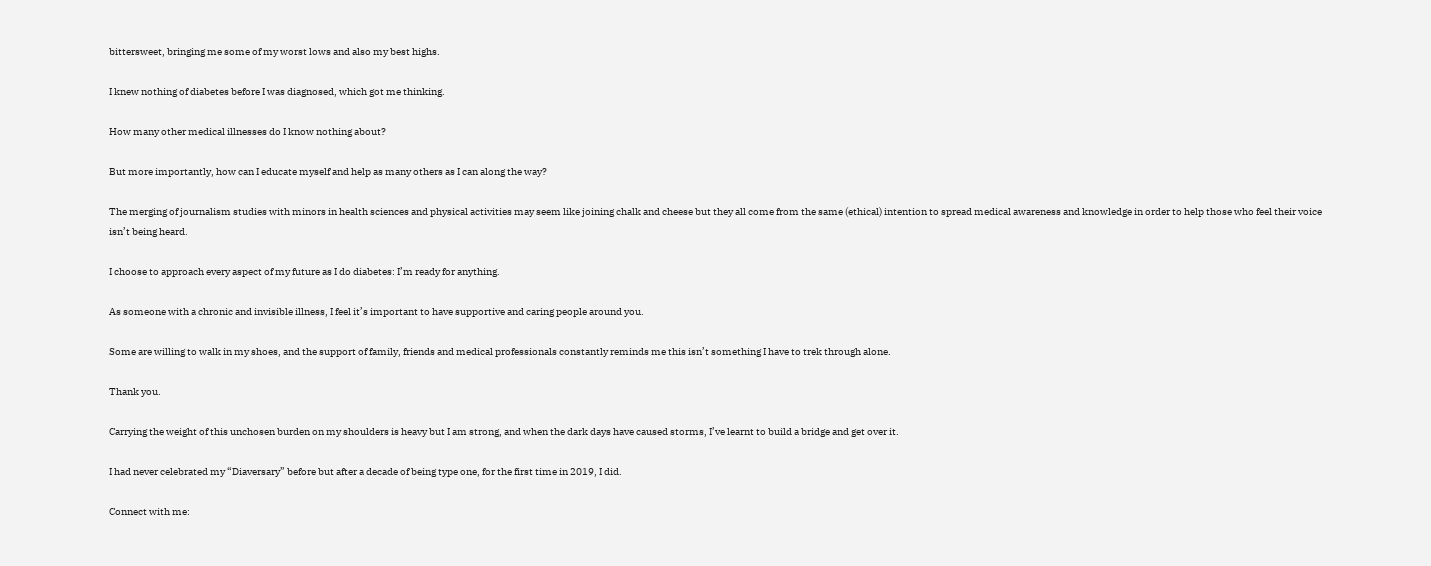bittersweet, bringing me some of my worst lows and also my best highs.

I knew nothing of diabetes before I was diagnosed, which got me thinking.

How many other medical illnesses do I know nothing about?

But more importantly, how can I educate myself and help as many others as I can along the way?

The merging of journalism studies with minors in health sciences and physical activities may seem like joining chalk and cheese but they all come from the same (ethical) intention to spread medical awareness and knowledge in order to help those who feel their voice isn’t being heard.

I choose to approach every aspect of my future as I do diabetes: I’m ready for anything.

As someone with a chronic and invisible illness, I feel it’s important to have supportive and caring people around you.

Some are willing to walk in my shoes, and the support of family, friends and medical professionals constantly reminds me this isn’t something I have to trek through alone.

Thank you.

Carrying the weight of this unchosen burden on my shoulders is heavy but I am strong, and when the dark days have caused storms, I’ve learnt to build a bridge and get over it.

I had never celebrated my “Diaversary” before but after a decade of being type one, for the first time in 2019, I did.

Connect with me: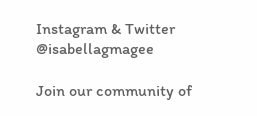Instagram & Twitter @isabellagmagee

Join our community of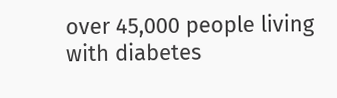over 45,000 people living with diabetes